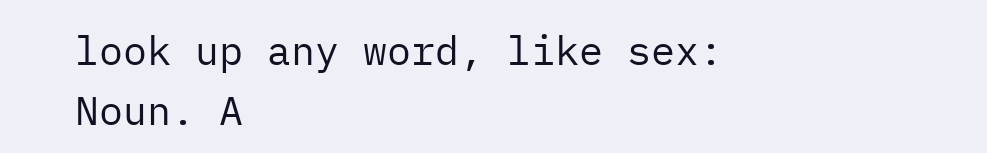look up any word, like sex:
Noun. A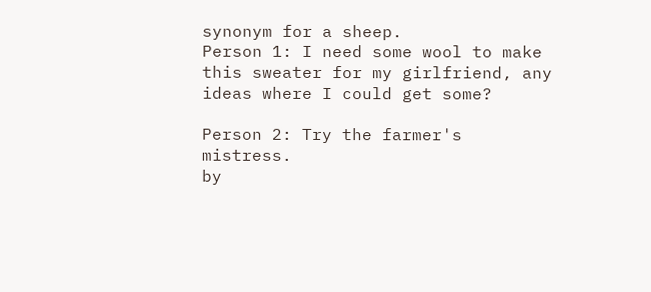synonym for a sheep.
Person 1: I need some wool to make this sweater for my girlfriend, any ideas where I could get some?

Person 2: Try the farmer's mistress.
by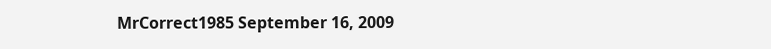MrCorrect1985 September 16, 2009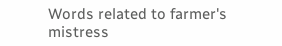Words related to farmer's mistress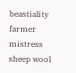beastiality farmer mistress sheep wool